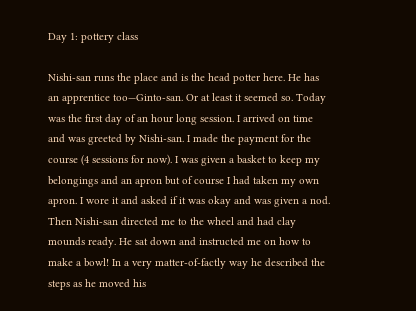Day 1: pottery class

Nishi-san runs the place and is the head potter here. He has an apprentice too—Ginto-san. Or at least it seemed so. Today was the first day of an hour long session. I arrived on time and was greeted by Nishi-san. I made the payment for the course (4 sessions for now). I was given a basket to keep my belongings and an apron but of course I had taken my own apron. I wore it and asked if it was okay and was given a nod. Then Nishi-san directed me to the wheel and had clay mounds ready. He sat down and instructed me on how to make a bowl! In a very matter-of-factly way he described the steps as he moved his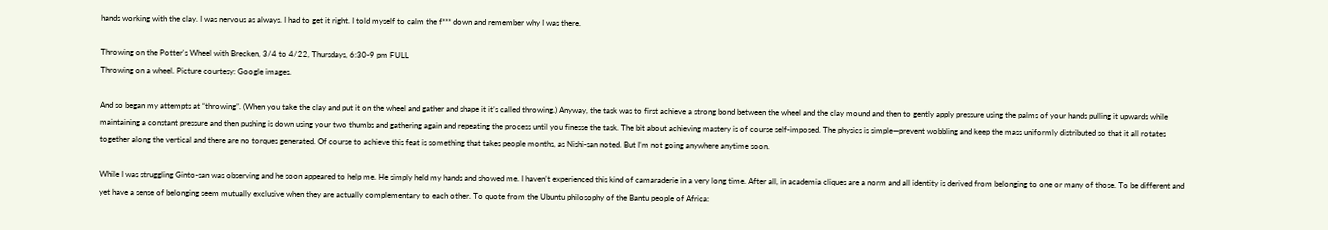hands working with the clay. I was nervous as always. I had to get it right. I told myself to calm the f*** down and remember why I was there.

Throwing on the Potter's Wheel with Brecken, 3/4 to 4/22, Thursdays, 6:30-9 pm FULL
Throwing on a wheel. Picture courtesy: Google images.

And so began my attempts at “throwing”. (When you take the clay and put it on the wheel and gather and shape it it’s called throwing.) Anyway, the task was to first achieve a strong bond between the wheel and the clay mound and then to gently apply pressure using the palms of your hands pulling it upwards while maintaining a constant pressure and then pushing is down using your two thumbs and gathering again and repeating the process until you finesse the task. The bit about achieving mastery is of course self-imposed. The physics is simple—prevent wobbling and keep the mass uniformly distributed so that it all rotates together along the vertical and there are no torques generated. Of course to achieve this feat is something that takes people months, as Nishi-san noted. But I’m not going anywhere anytime soon.

While I was struggling Ginto-san was observing and he soon appeared to help me. He simply held my hands and showed me. I haven’t experienced this kind of camaraderie in a very long time. After all, in academia cliques are a norm and all identity is derived from belonging to one or many of those. To be different and yet have a sense of belonging seem mutually exclusive when they are actually complementary to each other. To quote from the Ubuntu philosophy of the Bantu people of Africa: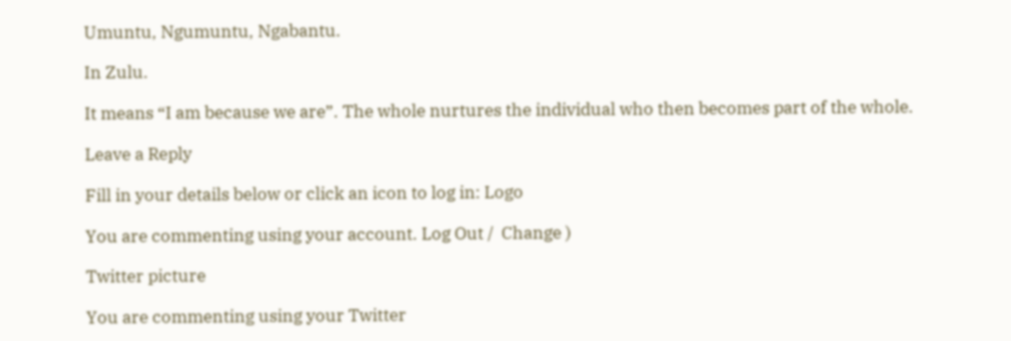Umuntu, Ngumuntu, Ngabantu.

In Zulu.

It means “I am because we are”. The whole nurtures the individual who then becomes part of the whole.

Leave a Reply

Fill in your details below or click an icon to log in: Logo

You are commenting using your account. Log Out /  Change )

Twitter picture

You are commenting using your Twitter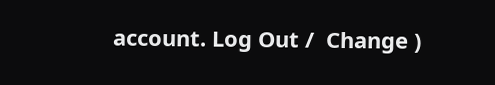account. Log Out /  Change )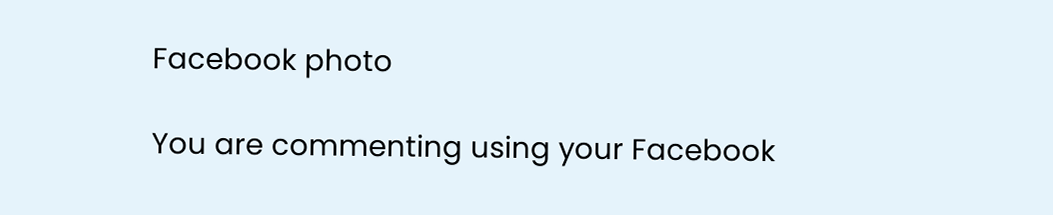Facebook photo

You are commenting using your Facebook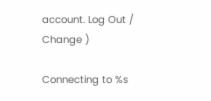account. Log Out /  Change )

Connecting to %s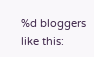%d bloggers like this: